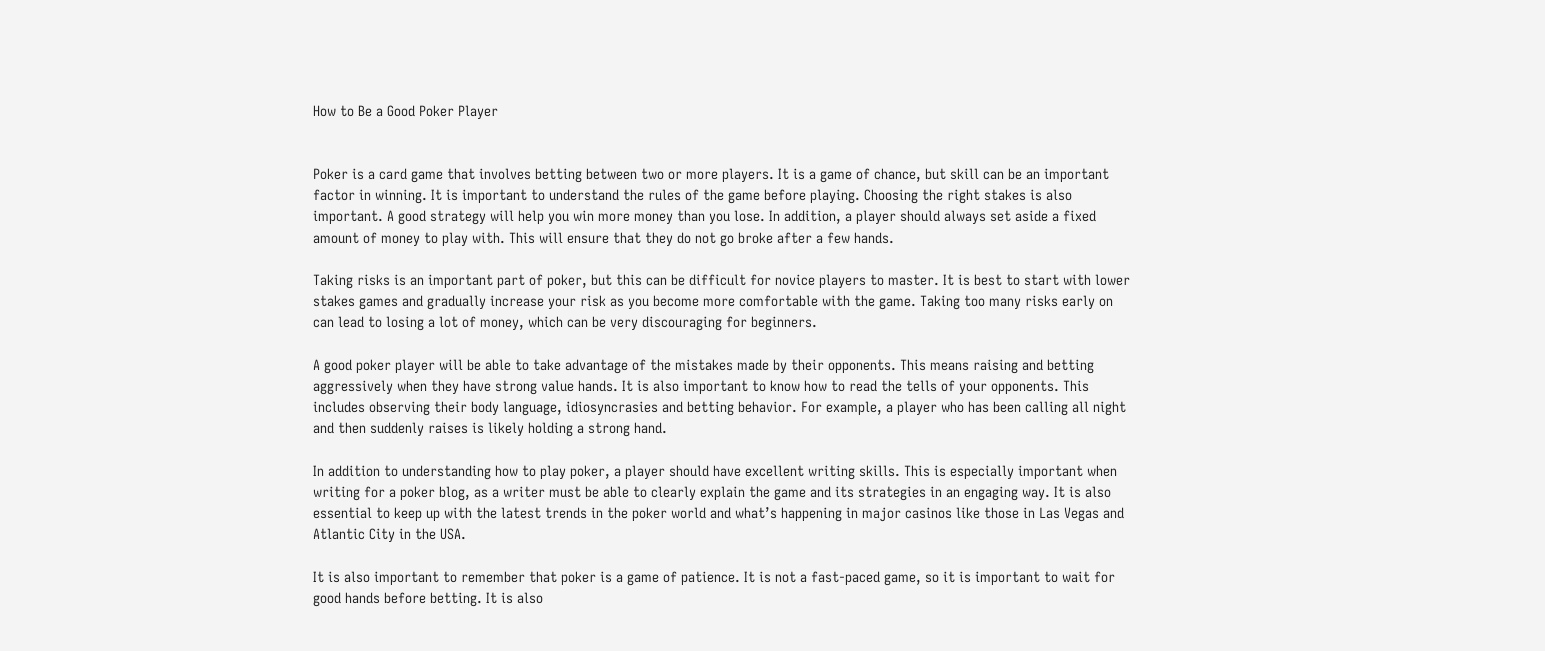How to Be a Good Poker Player


Poker is a card game that involves betting between two or more players. It is a game of chance, but skill can be an important factor in winning. It is important to understand the rules of the game before playing. Choosing the right stakes is also important. A good strategy will help you win more money than you lose. In addition, a player should always set aside a fixed amount of money to play with. This will ensure that they do not go broke after a few hands.

Taking risks is an important part of poker, but this can be difficult for novice players to master. It is best to start with lower stakes games and gradually increase your risk as you become more comfortable with the game. Taking too many risks early on can lead to losing a lot of money, which can be very discouraging for beginners.

A good poker player will be able to take advantage of the mistakes made by their opponents. This means raising and betting aggressively when they have strong value hands. It is also important to know how to read the tells of your opponents. This includes observing their body language, idiosyncrasies and betting behavior. For example, a player who has been calling all night and then suddenly raises is likely holding a strong hand.

In addition to understanding how to play poker, a player should have excellent writing skills. This is especially important when writing for a poker blog, as a writer must be able to clearly explain the game and its strategies in an engaging way. It is also essential to keep up with the latest trends in the poker world and what’s happening in major casinos like those in Las Vegas and Atlantic City in the USA.

It is also important to remember that poker is a game of patience. It is not a fast-paced game, so it is important to wait for good hands before betting. It is also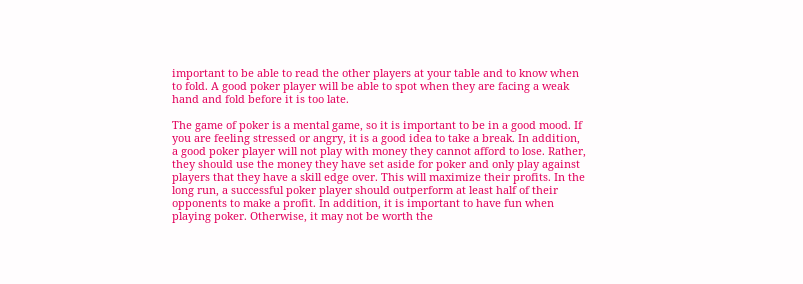important to be able to read the other players at your table and to know when to fold. A good poker player will be able to spot when they are facing a weak hand and fold before it is too late.

The game of poker is a mental game, so it is important to be in a good mood. If you are feeling stressed or angry, it is a good idea to take a break. In addition, a good poker player will not play with money they cannot afford to lose. Rather, they should use the money they have set aside for poker and only play against players that they have a skill edge over. This will maximize their profits. In the long run, a successful poker player should outperform at least half of their opponents to make a profit. In addition, it is important to have fun when playing poker. Otherwise, it may not be worth the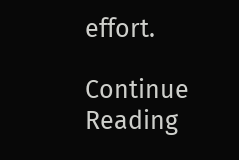effort.

Continue Reading